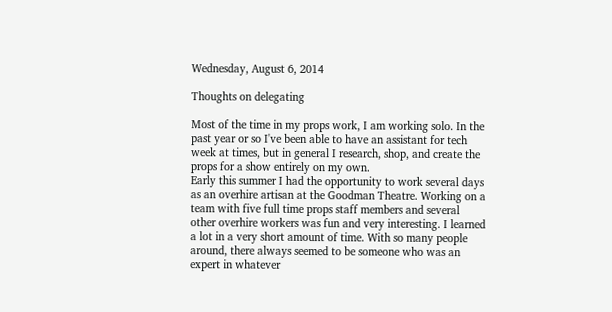Wednesday, August 6, 2014

Thoughts on delegating

Most of the time in my props work, I am working solo. In the past year or so I've been able to have an assistant for tech week at times, but in general I research, shop, and create the props for a show entirely on my own.
Early this summer I had the opportunity to work several days as an overhire artisan at the Goodman Theatre. Working on a team with five full time props staff members and several other overhire workers was fun and very interesting. I learned a lot in a very short amount of time. With so many people around, there always seemed to be someone who was an expert in whatever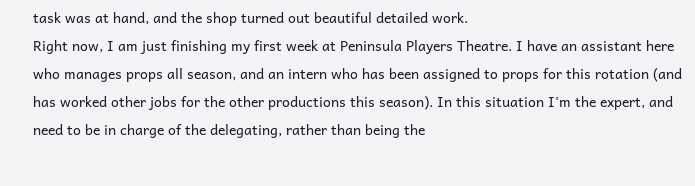task was at hand, and the shop turned out beautiful detailed work.
Right now, I am just finishing my first week at Peninsula Players Theatre. I have an assistant here who manages props all season, and an intern who has been assigned to props for this rotation (and has worked other jobs for the other productions this season). In this situation I'm the expert, and need to be in charge of the delegating, rather than being the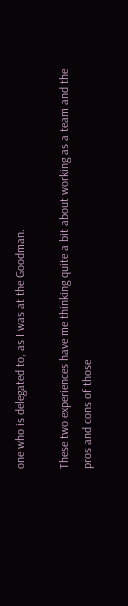one who is delegated to, as I was at the Goodman.

These two experiences have me thinking quite a bit about working as a team and the pros and cons of those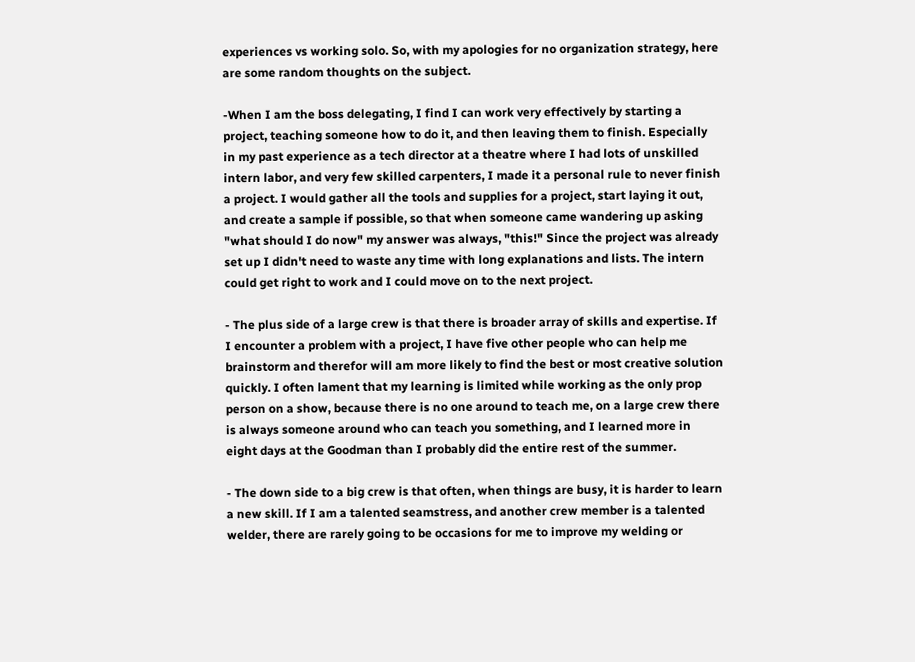experiences vs working solo. So, with my apologies for no organization strategy, here are some random thoughts on the subject.

-When I am the boss delegating, I find I can work very effectively by starting a project, teaching someone how to do it, and then leaving them to finish. Especially in my past experience as a tech director at a theatre where I had lots of unskilled intern labor, and very few skilled carpenters, I made it a personal rule to never finish a project. I would gather all the tools and supplies for a project, start laying it out, and create a sample if possible, so that when someone came wandering up asking "what should I do now" my answer was always, "this!" Since the project was already set up I didn't need to waste any time with long explanations and lists. The intern could get right to work and I could move on to the next project.

- The plus side of a large crew is that there is broader array of skills and expertise. If I encounter a problem with a project, I have five other people who can help me brainstorm and therefor will am more likely to find the best or most creative solution quickly. I often lament that my learning is limited while working as the only prop person on a show, because there is no one around to teach me, on a large crew there is always someone around who can teach you something, and I learned more in eight days at the Goodman than I probably did the entire rest of the summer.

- The down side to a big crew is that often, when things are busy, it is harder to learn a new skill. If I am a talented seamstress, and another crew member is a talented welder, there are rarely going to be occasions for me to improve my welding or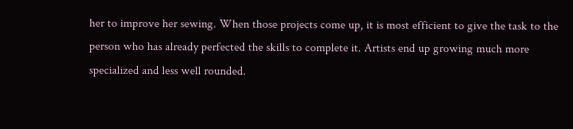her to improve her sewing. When those projects come up, it is most efficient to give the task to the person who has already perfected the skills to complete it. Artists end up growing much more specialized and less well rounded.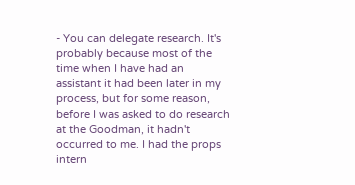- You can delegate research. It's probably because most of the time when I have had an assistant it had been later in my process, but for some reason, before I was asked to do research at the Goodman, it hadn't occurred to me. I had the props intern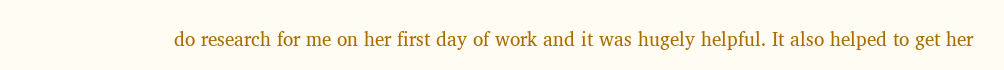do research for me on her first day of work and it was hugely helpful. It also helped to get her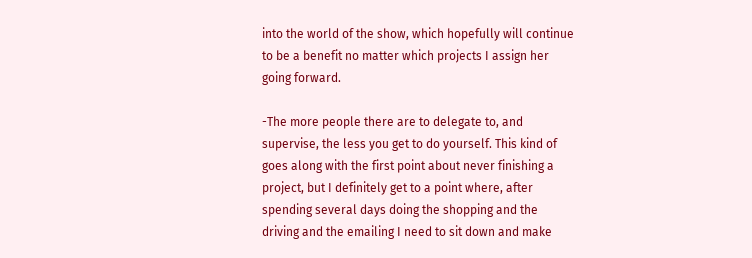into the world of the show, which hopefully will continue to be a benefit no matter which projects I assign her going forward.

-The more people there are to delegate to, and supervise, the less you get to do yourself. This kind of goes along with the first point about never finishing a project, but I definitely get to a point where, after spending several days doing the shopping and the driving and the emailing I need to sit down and make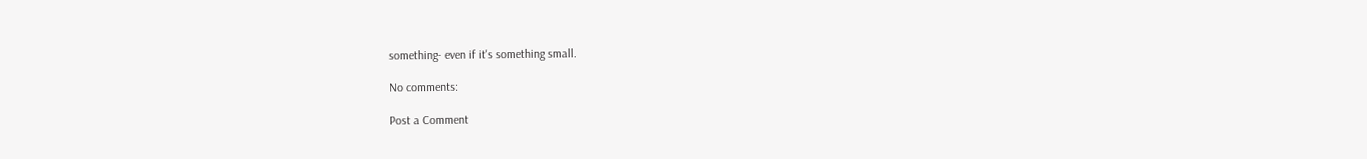something- even if it's something small.

No comments:

Post a Comment